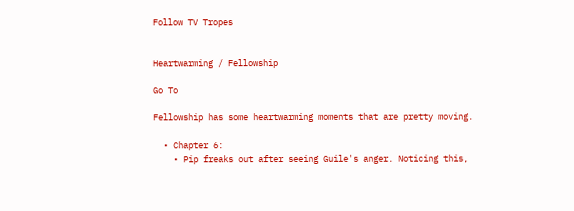Follow TV Tropes


Heartwarming / Fellowship

Go To

Fellowship has some heartwarming moments that are pretty moving.

  • Chapter 6:
    • Pip freaks out after seeing Guile's anger. Noticing this,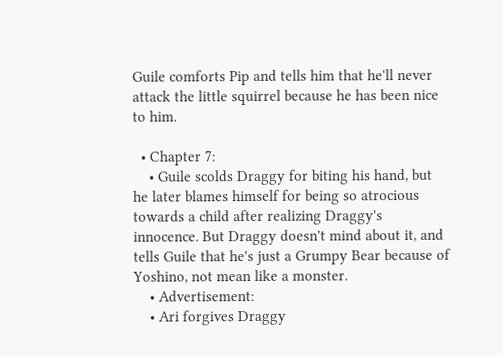Guile comforts Pip and tells him that he'll never attack the little squirrel because he has been nice to him.

  • Chapter 7:
    • Guile scolds Draggy for biting his hand, but he later blames himself for being so atrocious towards a child after realizing Draggy's innocence. But Draggy doesn't mind about it, and tells Guile that he's just a Grumpy Bear because of Yoshino, not mean like a monster.
    • Advertisement:
    • Ari forgives Draggy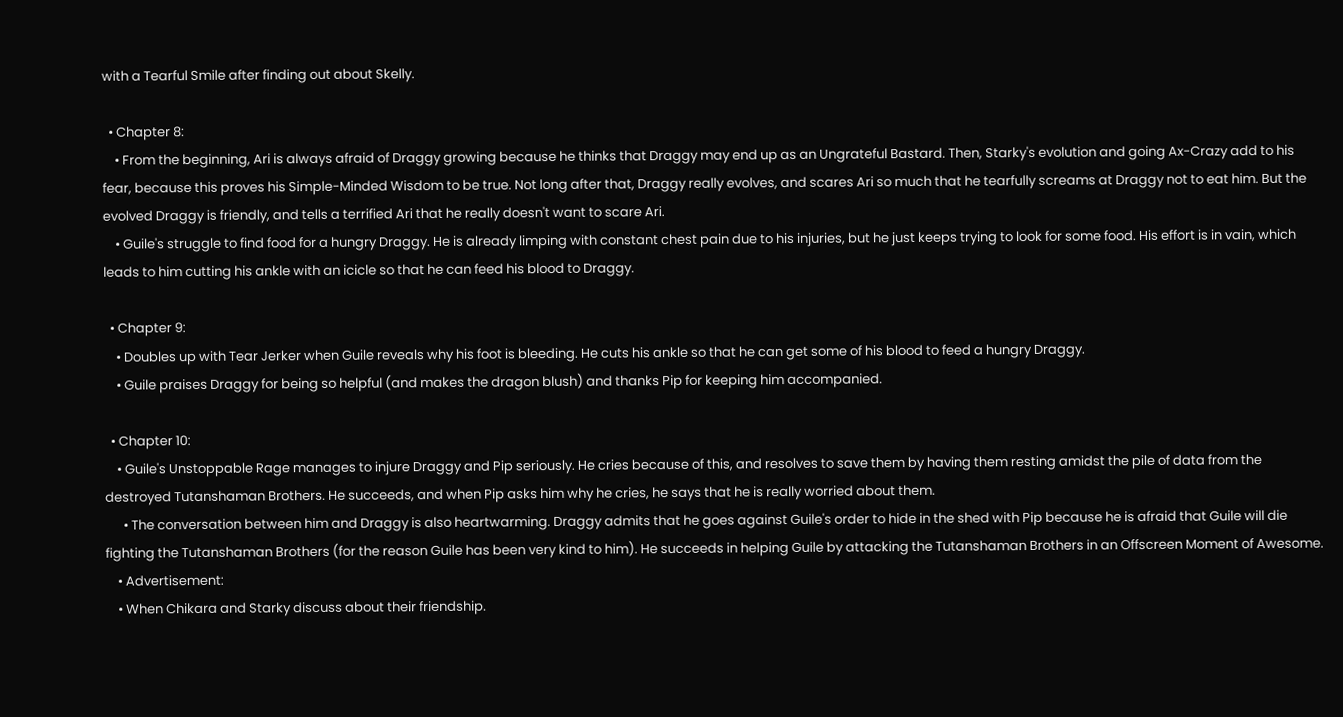with a Tearful Smile after finding out about Skelly.

  • Chapter 8:
    • From the beginning, Ari is always afraid of Draggy growing because he thinks that Draggy may end up as an Ungrateful Bastard. Then, Starky's evolution and going Ax-Crazy add to his fear, because this proves his Simple-Minded Wisdom to be true. Not long after that, Draggy really evolves, and scares Ari so much that he tearfully screams at Draggy not to eat him. But the evolved Draggy is friendly, and tells a terrified Ari that he really doesn't want to scare Ari.
    • Guile's struggle to find food for a hungry Draggy. He is already limping with constant chest pain due to his injuries, but he just keeps trying to look for some food. His effort is in vain, which leads to him cutting his ankle with an icicle so that he can feed his blood to Draggy.

  • Chapter 9:
    • Doubles up with Tear Jerker when Guile reveals why his foot is bleeding. He cuts his ankle so that he can get some of his blood to feed a hungry Draggy.
    • Guile praises Draggy for being so helpful (and makes the dragon blush) and thanks Pip for keeping him accompanied.

  • Chapter 10:
    • Guile's Unstoppable Rage manages to injure Draggy and Pip seriously. He cries because of this, and resolves to save them by having them resting amidst the pile of data from the destroyed Tutanshaman Brothers. He succeeds, and when Pip asks him why he cries, he says that he is really worried about them.
      • The conversation between him and Draggy is also heartwarming. Draggy admits that he goes against Guile's order to hide in the shed with Pip because he is afraid that Guile will die fighting the Tutanshaman Brothers (for the reason Guile has been very kind to him). He succeeds in helping Guile by attacking the Tutanshaman Brothers in an Offscreen Moment of Awesome.
    • Advertisement:
    • When Chikara and Starky discuss about their friendship.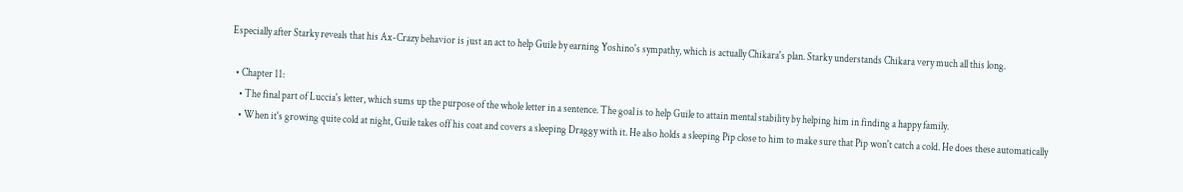Especially after Starky reveals that his Ax-Crazy behavior is just an act to help Guile by earning Yoshino's sympathy, which is actually Chikara's plan. Starky understands Chikara very much all this long.

  • Chapter 11:
    • The final part of Luccia's letter, which sums up the purpose of the whole letter in a sentence. The goal is to help Guile to attain mental stability by helping him in finding a happy family.
    • When it's growing quite cold at night, Guile takes off his coat and covers a sleeping Draggy with it. He also holds a sleeping Pip close to him to make sure that Pip won't catch a cold. He does these automatically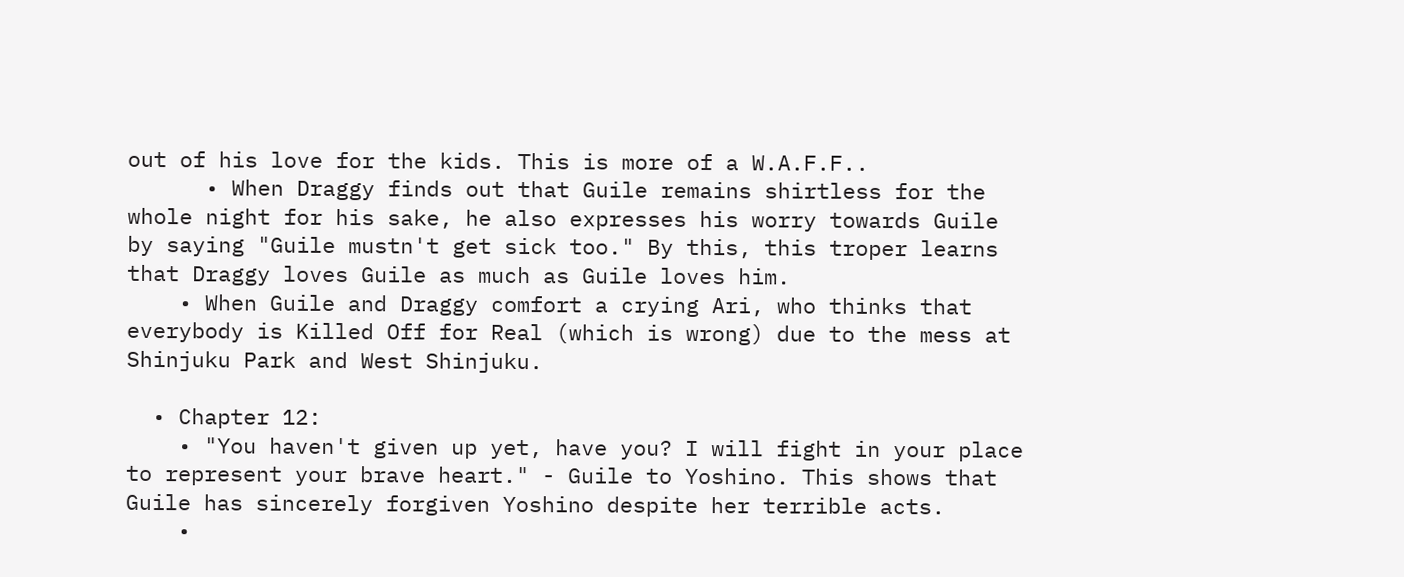out of his love for the kids. This is more of a W.A.F.F..
      • When Draggy finds out that Guile remains shirtless for the whole night for his sake, he also expresses his worry towards Guile by saying "Guile mustn't get sick too." By this, this troper learns that Draggy loves Guile as much as Guile loves him.
    • When Guile and Draggy comfort a crying Ari, who thinks that everybody is Killed Off for Real (which is wrong) due to the mess at Shinjuku Park and West Shinjuku.

  • Chapter 12:
    • "You haven't given up yet, have you? I will fight in your place to represent your brave heart." - Guile to Yoshino. This shows that Guile has sincerely forgiven Yoshino despite her terrible acts.
    •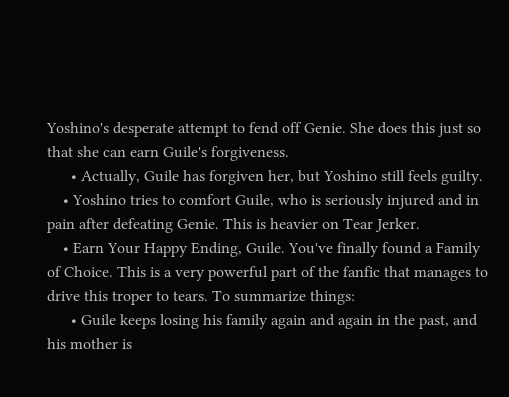Yoshino's desperate attempt to fend off Genie. She does this just so that she can earn Guile's forgiveness.
      • Actually, Guile has forgiven her, but Yoshino still feels guilty.
    • Yoshino tries to comfort Guile, who is seriously injured and in pain after defeating Genie. This is heavier on Tear Jerker.
    • Earn Your Happy Ending, Guile. You've finally found a Family of Choice. This is a very powerful part of the fanfic that manages to drive this troper to tears. To summarize things:
      • Guile keeps losing his family again and again in the past, and his mother is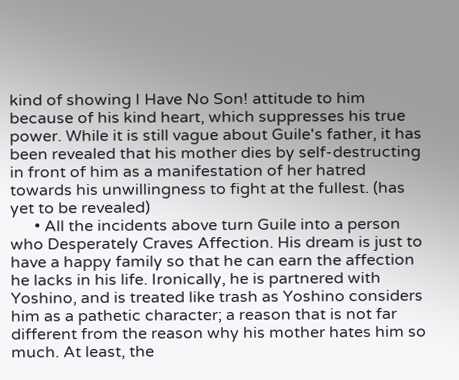kind of showing I Have No Son! attitude to him because of his kind heart, which suppresses his true power. While it is still vague about Guile's father, it has been revealed that his mother dies by self-destructing in front of him as a manifestation of her hatred towards his unwillingness to fight at the fullest. (has yet to be revealed)
      • All the incidents above turn Guile into a person who Desperately Craves Affection. His dream is just to have a happy family so that he can earn the affection he lacks in his life. Ironically, he is partnered with Yoshino, and is treated like trash as Yoshino considers him as a pathetic character; a reason that is not far different from the reason why his mother hates him so much. At least, the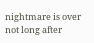nightmare is over not long after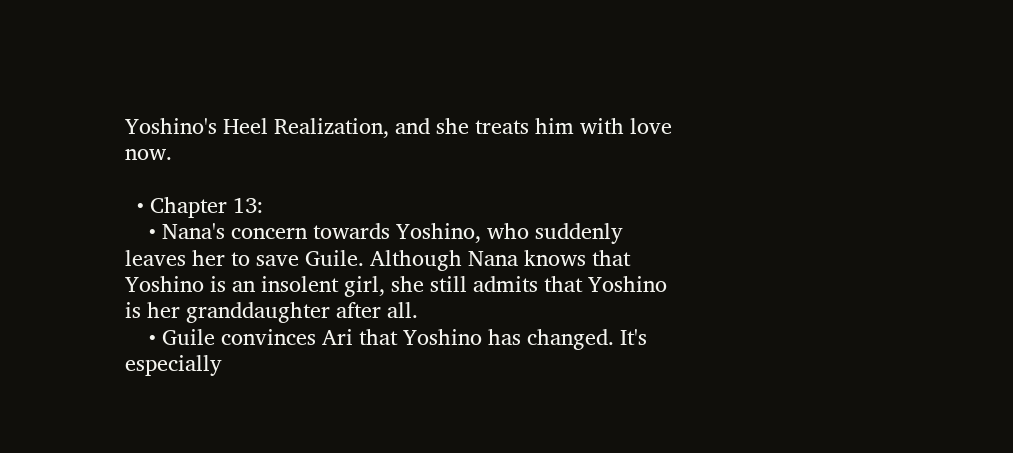Yoshino's Heel Realization, and she treats him with love now.

  • Chapter 13:
    • Nana's concern towards Yoshino, who suddenly leaves her to save Guile. Although Nana knows that Yoshino is an insolent girl, she still admits that Yoshino is her granddaughter after all.
    • Guile convinces Ari that Yoshino has changed. It's especially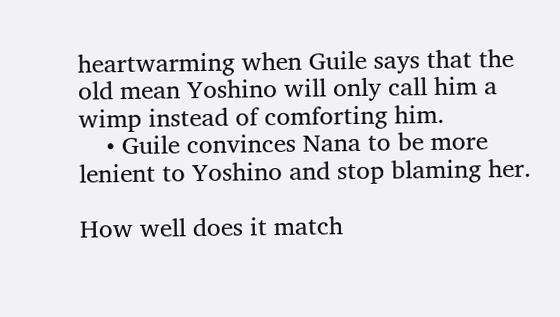heartwarming when Guile says that the old mean Yoshino will only call him a wimp instead of comforting him.
    • Guile convinces Nana to be more lenient to Yoshino and stop blaming her.

How well does it match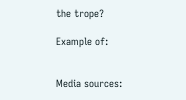the trope?

Example of:


Media sources: